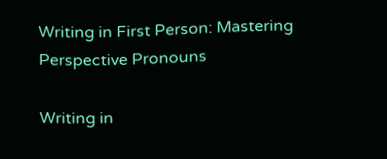Writing in First Person: Mastering Perspective Pronouns

Writing in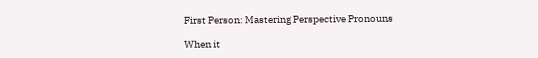First Person: Mastering Perspective Pronouns

When it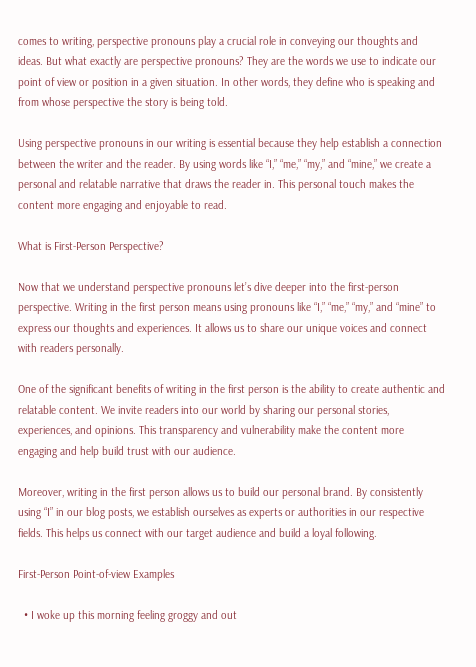comes to writing, perspective pronouns play a crucial role in conveying our thoughts and ideas. But what exactly are perspective pronouns? They are the words we use to indicate our point of view or position in a given situation. In other words, they define who is speaking and from whose perspective the story is being told.

Using perspective pronouns in our writing is essential because they help establish a connection between the writer and the reader. By using words like “I,” “me,” “my,” and “mine,” we create a personal and relatable narrative that draws the reader in. This personal touch makes the content more engaging and enjoyable to read.

What is First-Person Perspective?

Now that we understand perspective pronouns let’s dive deeper into the first-person perspective. Writing in the first person means using pronouns like “I,” “me,” “my,” and “mine” to express our thoughts and experiences. It allows us to share our unique voices and connect with readers personally.

One of the significant benefits of writing in the first person is the ability to create authentic and relatable content. We invite readers into our world by sharing our personal stories, experiences, and opinions. This transparency and vulnerability make the content more engaging and help build trust with our audience.

Moreover, writing in the first person allows us to build our personal brand. By consistently using “I” in our blog posts, we establish ourselves as experts or authorities in our respective fields. This helps us connect with our target audience and build a loyal following.

First-Person Point-of-view Examples

  • I woke up this morning feeling groggy and out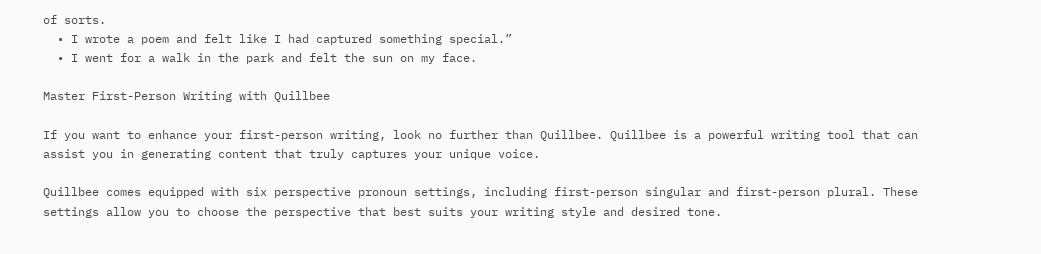of sorts.
  • I wrote a poem and felt like I had captured something special.”
  • I went for a walk in the park and felt the sun on my face.

Master First-Person Writing with Quillbee

If you want to enhance your first-person writing, look no further than Quillbee. Quillbee is a powerful writing tool that can assist you in generating content that truly captures your unique voice.

Quillbee comes equipped with six perspective pronoun settings, including first-person singular and first-person plural. These settings allow you to choose the perspective that best suits your writing style and desired tone.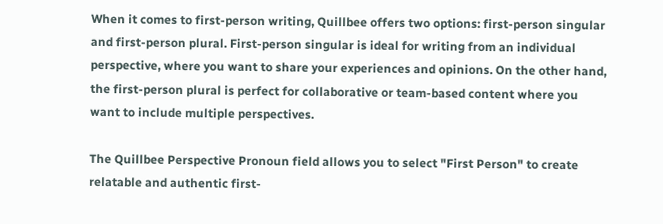When it comes to first-person writing, Quillbee offers two options: first-person singular and first-person plural. First-person singular is ideal for writing from an individual perspective, where you want to share your experiences and opinions. On the other hand, the first-person plural is perfect for collaborative or team-based content where you want to include multiple perspectives.

The Quillbee Perspective Pronoun field allows you to select "First Person" to create relatable and authentic first-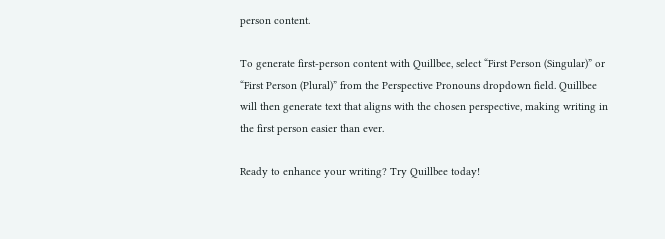person content.

To generate first-person content with Quillbee, select “First Person (Singular)” or “First Person (Plural)” from the Perspective Pronouns dropdown field. Quillbee will then generate text that aligns with the chosen perspective, making writing in the first person easier than ever.

Ready to enhance your writing? Try Quillbee today!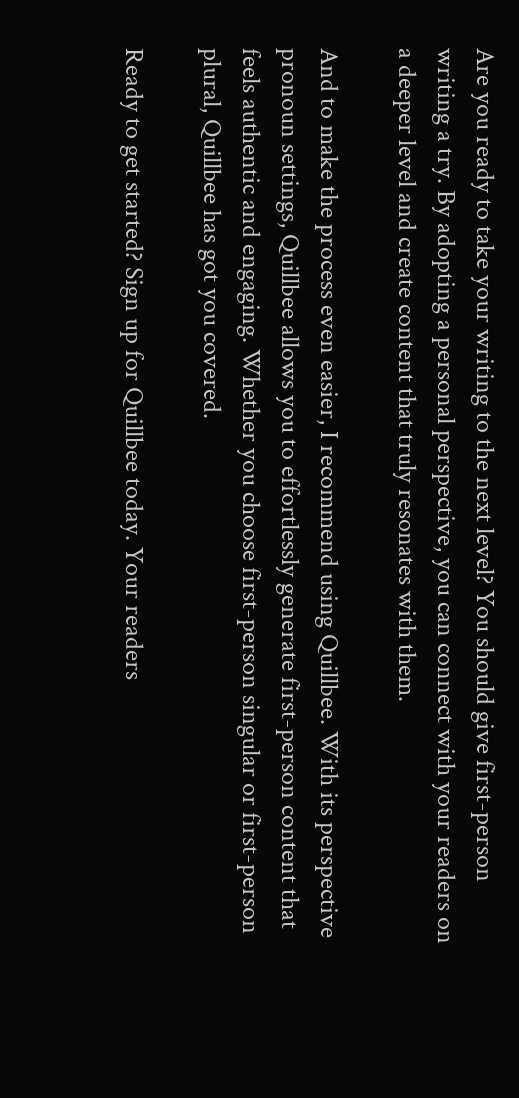Are you ready to take your writing to the next level? You should give first-person writing a try. By adopting a personal perspective, you can connect with your readers on a deeper level and create content that truly resonates with them.

And to make the process even easier, I recommend using Quillbee. With its perspective pronoun settings, Quillbee allows you to effortlessly generate first-person content that feels authentic and engaging. Whether you choose first-person singular or first-person plural, Quillbee has got you covered.

Ready to get started? Sign up for Quillbee today. Your readers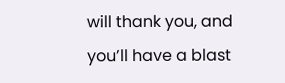will thank you, and you’ll have a blast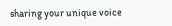sharing your unique voice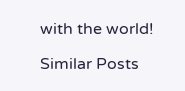with the world!

Similar Posts